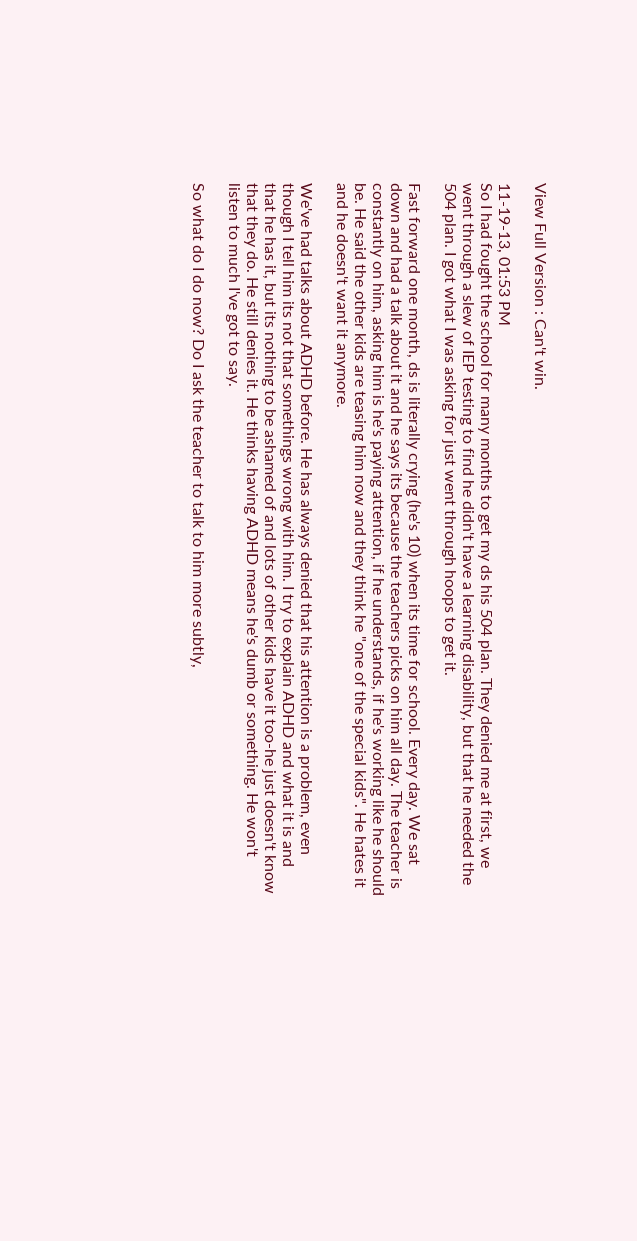View Full Version : Can't win.

11-19-13, 01:53 PM
So I had fought the school for many months to get my ds his 504 plan. They denied me at first, we went through a slew of IEP testing to find he didn't have a learning disability, but that he needed the 504 plan. I got what I was asking for just went through hoops to get it.

Fast forward one month, ds is literally crying (he's 10) when its time for school. Every day. We sat down and had a talk about it and he says its because the teachers picks on him all day. The teacher is constantly on him, asking him is he's paying attention, if he understands, if he's working like he should be. He said the other kids are teasing him now and they think he "one of the special kids". He hates it and he doesn't want it anymore.

We've had talks about ADHD before. He has always denied that his attention is a problem, even though I tell him its not that somethings wrong with him. I try to explain ADHD and what it is and that he has it, but its nothing to be ashamed of and lots of other kids have it too-he just doesn't know that they do. He still denies it. He thinks having ADHD means he's dumb or something. He won't listen to much I've got to say.

So what do I do now? Do I ask the teacher to talk to him more subtly,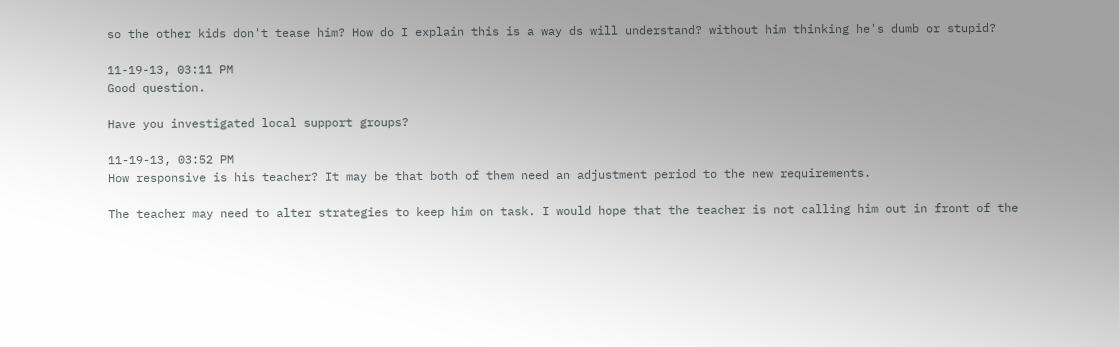so the other kids don't tease him? How do I explain this is a way ds will understand? without him thinking he's dumb or stupid?

11-19-13, 03:11 PM
Good question.

Have you investigated local support groups?

11-19-13, 03:52 PM
How responsive is his teacher? It may be that both of them need an adjustment period to the new requirements.

The teacher may need to alter strategies to keep him on task. I would hope that the teacher is not calling him out in front of the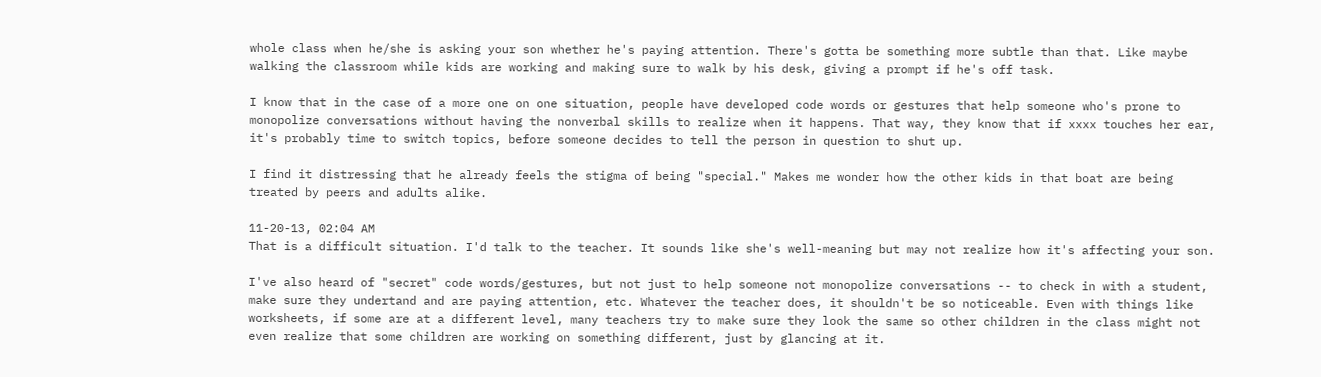whole class when he/she is asking your son whether he's paying attention. There's gotta be something more subtle than that. Like maybe walking the classroom while kids are working and making sure to walk by his desk, giving a prompt if he's off task.

I know that in the case of a more one on one situation, people have developed code words or gestures that help someone who's prone to monopolize conversations without having the nonverbal skills to realize when it happens. That way, they know that if xxxx touches her ear, it's probably time to switch topics, before someone decides to tell the person in question to shut up.

I find it distressing that he already feels the stigma of being "special." Makes me wonder how the other kids in that boat are being treated by peers and adults alike.

11-20-13, 02:04 AM
That is a difficult situation. I'd talk to the teacher. It sounds like she's well-meaning but may not realize how it's affecting your son.

I've also heard of "secret" code words/gestures, but not just to help someone not monopolize conversations -- to check in with a student, make sure they undertand and are paying attention, etc. Whatever the teacher does, it shouldn't be so noticeable. Even with things like worksheets, if some are at a different level, many teachers try to make sure they look the same so other children in the class might not even realize that some children are working on something different, just by glancing at it.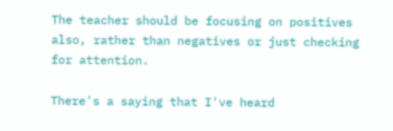The teacher should be focusing on positives also, rather than negatives or just checking for attention.

There's a saying that I've heard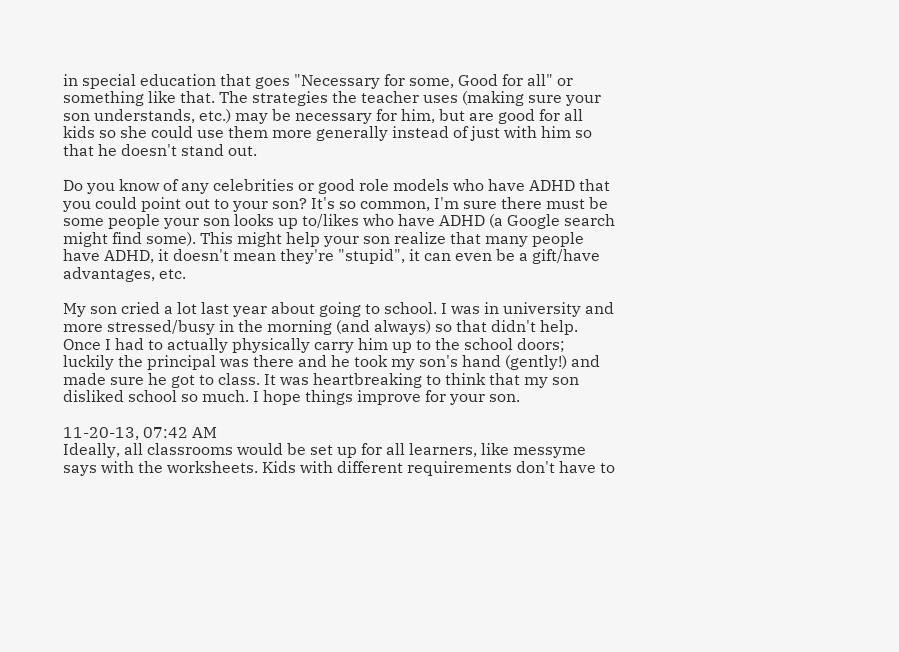in special education that goes "Necessary for some, Good for all" or something like that. The strategies the teacher uses (making sure your son understands, etc.) may be necessary for him, but are good for all kids so she could use them more generally instead of just with him so that he doesn't stand out.

Do you know of any celebrities or good role models who have ADHD that you could point out to your son? It's so common, I'm sure there must be some people your son looks up to/likes who have ADHD (a Google search might find some). This might help your son realize that many people have ADHD, it doesn't mean they're "stupid", it can even be a gift/have advantages, etc.

My son cried a lot last year about going to school. I was in university and more stressed/busy in the morning (and always) so that didn't help. Once I had to actually physically carry him up to the school doors; luckily the principal was there and he took my son's hand (gently!) and made sure he got to class. It was heartbreaking to think that my son disliked school so much. I hope things improve for your son.

11-20-13, 07:42 AM
Ideally, all classrooms would be set up for all learners, like messyme says with the worksheets. Kids with different requirements don't have to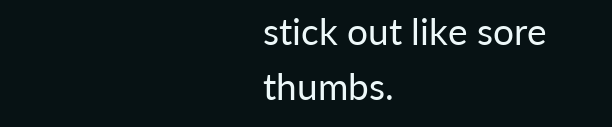stick out like sore thumbs.